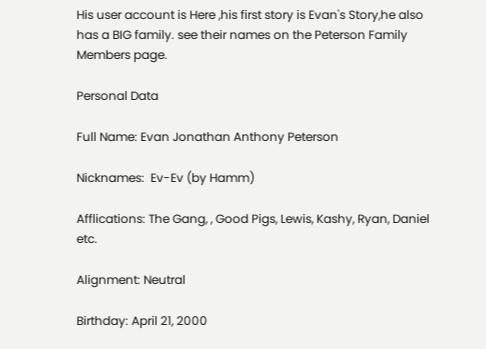His user account is Here ,his first story is Evan's Story,he also has a BIG family. see their names on the Peterson Family Members page.

Personal Data

Full Name: Evan Jonathan Anthony Peterson

Nicknames:  Ev-Ev (by Hamm)

Afflications: The Gang, , Good Pigs, Lewis, Kashy, Ryan, Daniel etc.

Alignment: Neutral

Birthday: April 21, 2000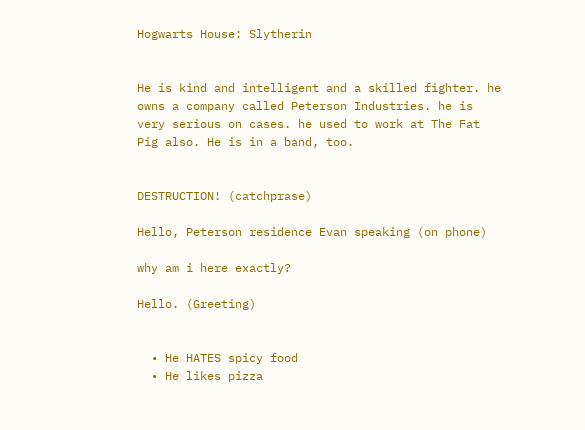Hogwarts House: Slytherin


He is kind and intelligent and a skilled fighter. he owns a company called Peterson Industries. he is very serious on cases. he used to work at The Fat Pig also. He is in a band, too.


DESTRUCTION! (catchprase)

Hello, Peterson residence Evan speaking (on phone)

why am i here exactly?

Hello. (Greeting)


  • He HATES spicy food
  • He likes pizza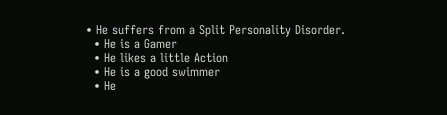• He suffers from a Split Personality Disorder.
  • He is a Gamer
  • He likes a little Action
  • He is a good swimmer
  • He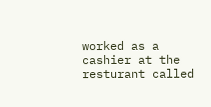worked as a cashier at the resturant called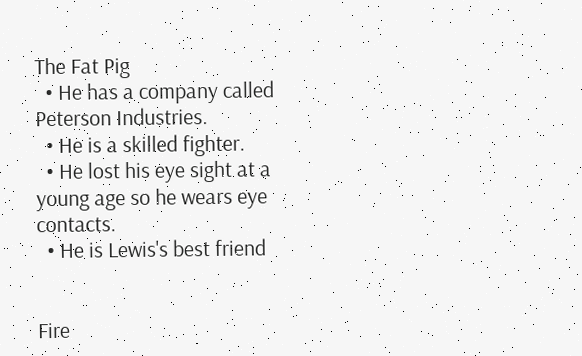The Fat Pig
  • He has a company called Peterson Industries.
  • He is a skilled fighter.
  • He lost his eye sight at a young age so he wears eye contacts.
  • He is Lewis's best friend


Fire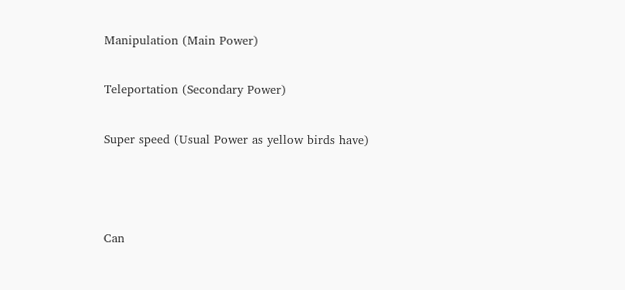Manipulation (Main Power)

Teleportation (Secondary Power)

Super speed (Usual Power as yellow birds have)



Can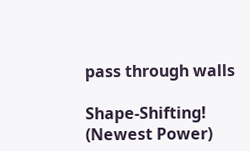pass through walls

Shape-Shifting! (Newest Power)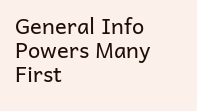General Info
Powers Many
First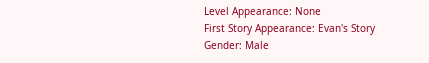Level Appearance: None
First Story Appearance: Evan's Story
Gender: Male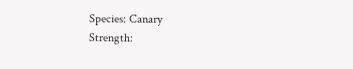Species: Canary
Strength: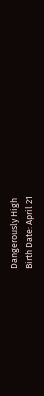Dangerously High
Birth Date: April 21